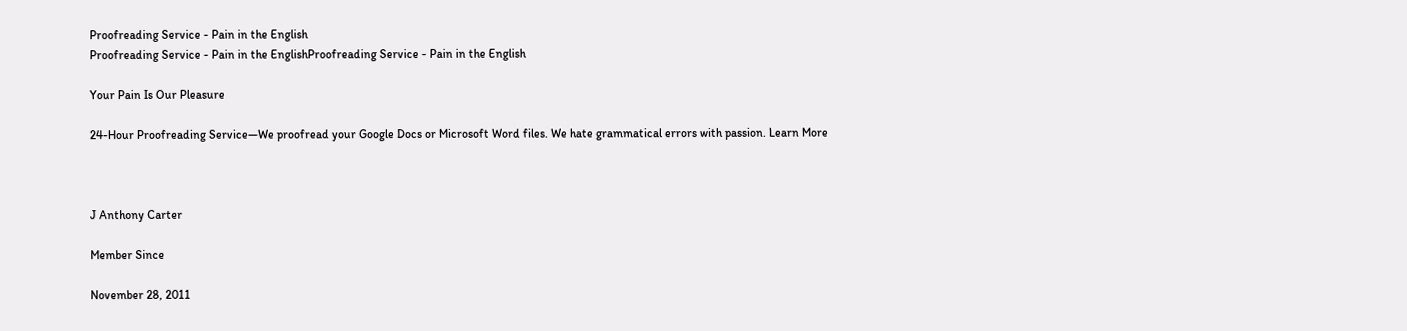Proofreading Service - Pain in the English
Proofreading Service - Pain in the EnglishProofreading Service - Pain in the English

Your Pain Is Our Pleasure

24-Hour Proofreading Service—We proofread your Google Docs or Microsoft Word files. We hate grammatical errors with passion. Learn More



J Anthony Carter

Member Since

November 28, 2011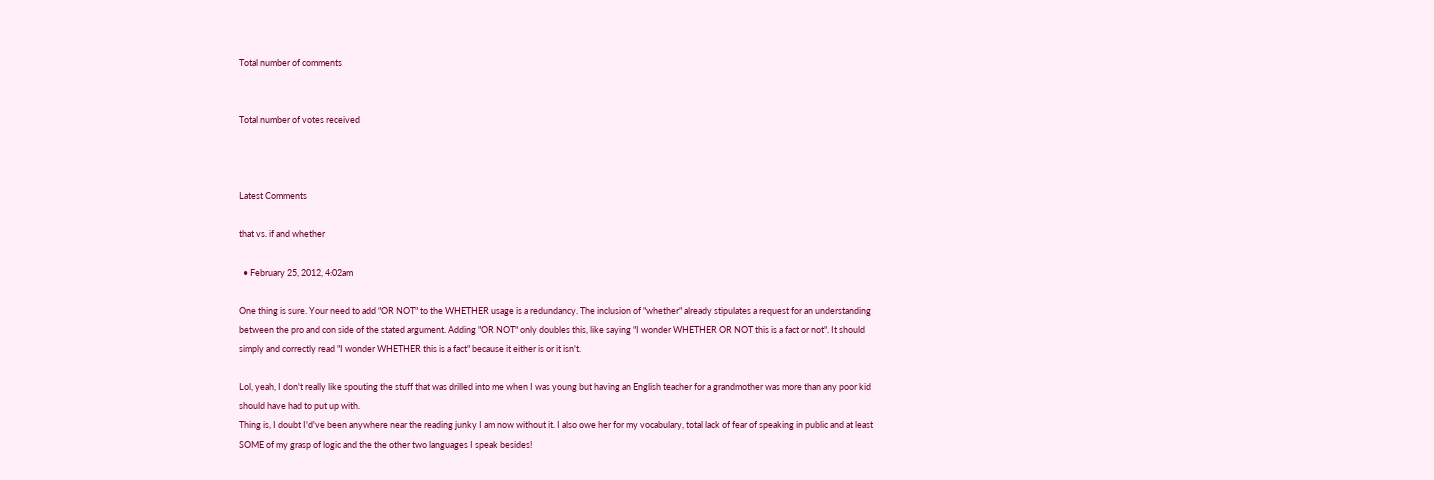Total number of comments


Total number of votes received



Latest Comments

that vs. if and whether

  • February 25, 2012, 4:02am

One thing is sure. Your need to add "OR NOT" to the WHETHER usage is a redundancy. The inclusion of "whether" already stipulates a request for an understanding between the pro and con side of the stated argument. Adding "OR NOT" only doubles this, like saying "I wonder WHETHER OR NOT this is a fact or not". It should simply and correctly read "I wonder WHETHER this is a fact" because it either is or it isn't.

Lol, yeah, I don't really like spouting the stuff that was drilled into me when I was young but having an English teacher for a grandmother was more than any poor kid should have had to put up with.
Thing is, I doubt I'd've been anywhere near the reading junky I am now without it. I also owe her for my vocabulary, total lack of fear of speaking in public and at least SOME of my grasp of logic and the the other two languages I speak besides!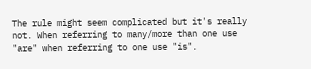The rule might seem complicated but it's really not. When referring to many/more than one use "are" when referring to one use "is".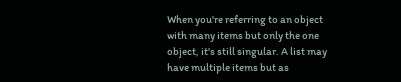When you're referring to an object with many items but only the one object, it's still singular. A list may have multiple items but as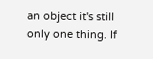an object it's still only one thing. If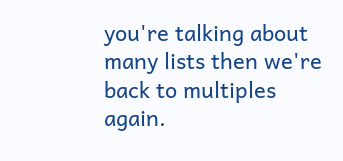you're talking about many lists then we're back to multiples again.